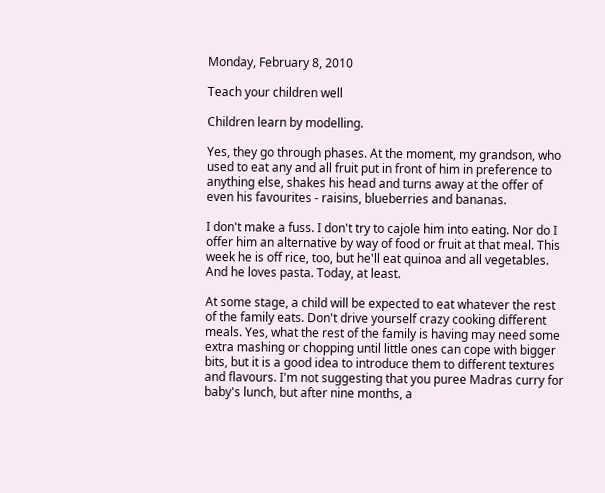Monday, February 8, 2010

Teach your children well

Children learn by modelling.

Yes, they go through phases. At the moment, my grandson, who used to eat any and all fruit put in front of him in preference to anything else, shakes his head and turns away at the offer of even his favourites - raisins, blueberries and bananas.

I don't make a fuss. I don't try to cajole him into eating. Nor do I offer him an alternative by way of food or fruit at that meal. This week he is off rice, too, but he'll eat quinoa and all vegetables. And he loves pasta. Today, at least.

At some stage, a child will be expected to eat whatever the rest of the family eats. Don't drive yourself crazy cooking different meals. Yes, what the rest of the family is having may need some extra mashing or chopping until little ones can cope with bigger bits, but it is a good idea to introduce them to different textures and flavours. I'm not suggesting that you puree Madras curry for baby's lunch, but after nine months, a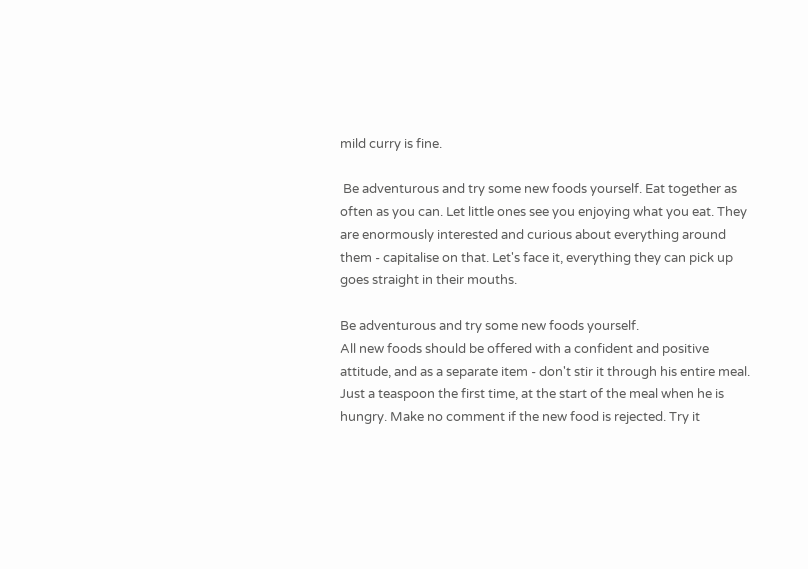mild curry is fine.

 Be adventurous and try some new foods yourself. Eat together as often as you can. Let little ones see you enjoying what you eat. They are enormously interested and curious about everything around them - capitalise on that. Let's face it, everything they can pick up goes straight in their mouths.

Be adventurous and try some new foods yourself.
All new foods should be offered with a confident and positive attitude, and as a separate item - don't stir it through his entire meal. Just a teaspoon the first time, at the start of the meal when he is hungry. Make no comment if the new food is rejected. Try it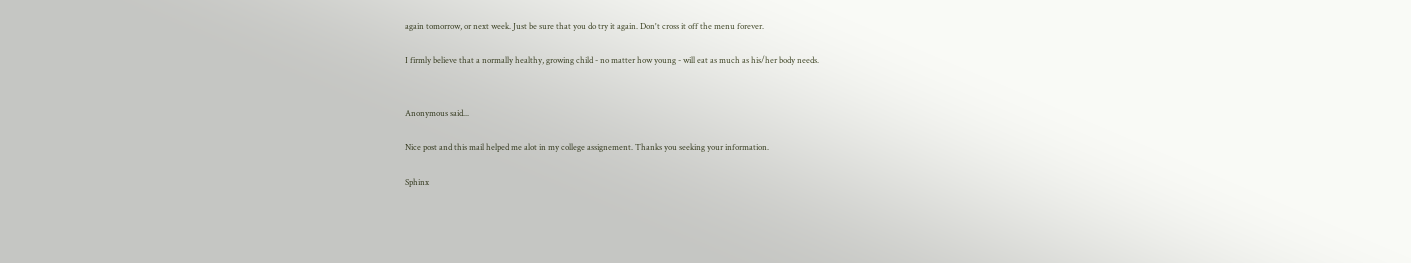again tomorrow, or next week. Just be sure that you do try it again. Don't cross it off the menu forever.

I firmly believe that a normally healthy, growing child - no matter how young - will eat as much as his/her body needs.


Anonymous said...

Nice post and this mail helped me alot in my college assignement. Thanks you seeking your information.

Sphinx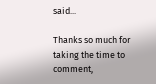said...

Thanks so much for taking the time to comment,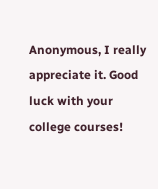Anonymous, I really appreciate it. Good luck with your college courses!